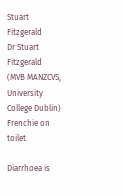Stuart Fitzgerald
Dr Stuart Fitzgerald (MVB MANZCVS, University College Dublin)
Frenchie on toilet

Diarrhoea is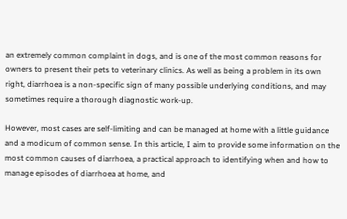an extremely common complaint in dogs, and is one of the most common reasons for owners to present their pets to veterinary clinics. As well as being a problem in its own right, diarrhoea is a non-specific sign of many possible underlying conditions, and may sometimes require a thorough diagnostic work-up.

However, most cases are self-limiting and can be managed at home with a little guidance and a modicum of common sense. In this article, I aim to provide some information on the most common causes of diarrhoea, a practical approach to identifying when and how to manage episodes of diarrhoea at home, and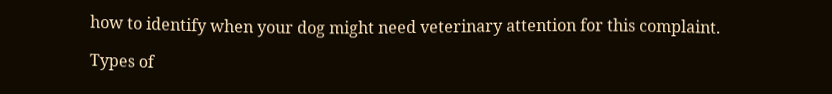how to identify when your dog might need veterinary attention for this complaint.

Types of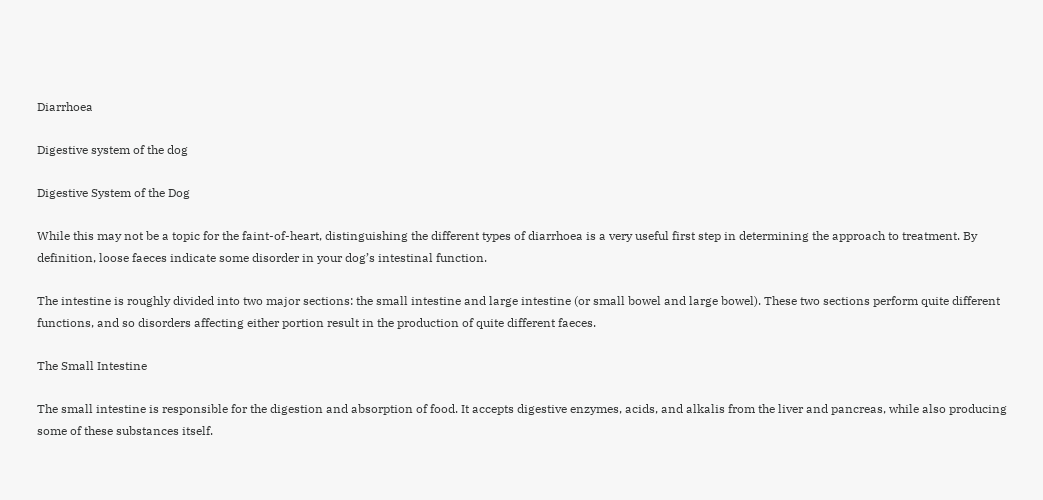Diarrhoea

Digestive system of the dog

Digestive System of the Dog

While this may not be a topic for the faint-of-heart, distinguishing the different types of diarrhoea is a very useful first step in determining the approach to treatment. By definition, loose faeces indicate some disorder in your dog’s intestinal function.

The intestine is roughly divided into two major sections: the small intestine and large intestine (or small bowel and large bowel). These two sections perform quite different functions, and so disorders affecting either portion result in the production of quite different faeces.

The Small Intestine

The small intestine is responsible for the digestion and absorption of food. It accepts digestive enzymes, acids, and alkalis from the liver and pancreas, while also producing some of these substances itself.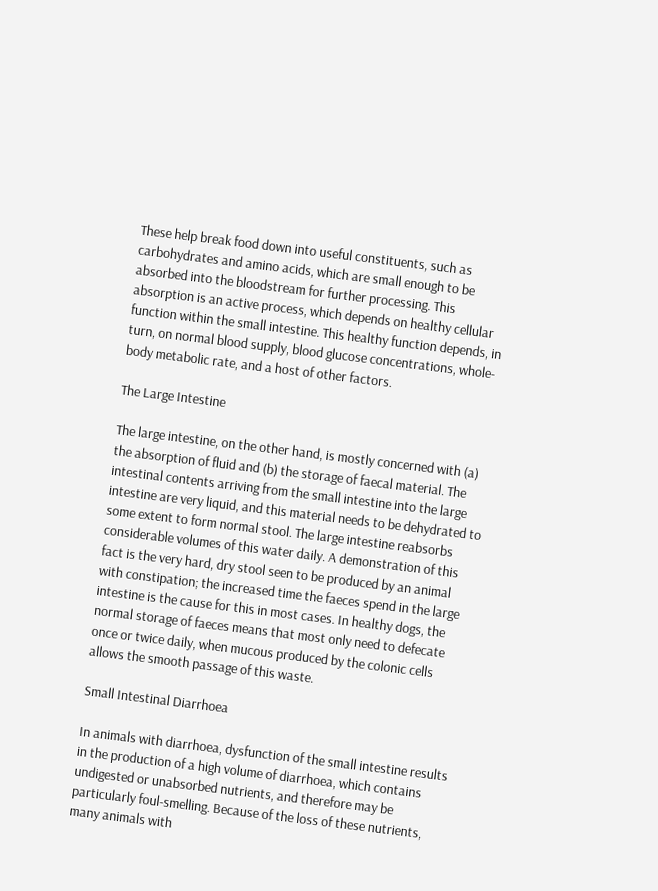These help break food down into useful constituents, such as carbohydrates and amino acids, which are small enough to be absorbed into the bloodstream for further processing. This absorption is an active process, which depends on healthy cellular function within the small intestine. This healthy function depends, in turn, on normal blood supply, blood glucose concentrations, whole-body metabolic rate, and a host of other factors.

The Large Intestine

The large intestine, on the other hand, is mostly concerned with (a) the absorption of fluid and (b) the storage of faecal material. The intestinal contents arriving from the small intestine into the large intestine are very liquid, and this material needs to be dehydrated to some extent to form normal stool. The large intestine reabsorbs considerable volumes of this water daily. A demonstration of this fact is the very hard, dry stool seen to be produced by an animal with constipation; the increased time the faeces spend in the large intestine is the cause for this in most cases. In healthy dogs, the normal storage of faeces means that most only need to defecate once or twice daily, when mucous produced by the colonic cells allows the smooth passage of this waste.

Small Intestinal Diarrhoea

In animals with diarrhoea, dysfunction of the small intestine results in the production of a high volume of diarrhoea, which contains undigested or unabsorbed nutrients, and therefore may be particularly foul-smelling. Because of the loss of these nutrients, many animals with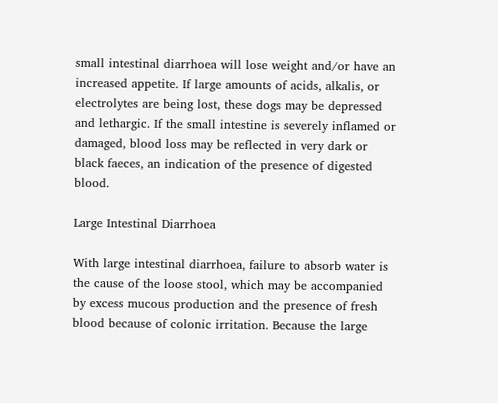small intestinal diarrhoea will lose weight and/or have an increased appetite. If large amounts of acids, alkalis, or electrolytes are being lost, these dogs may be depressed and lethargic. If the small intestine is severely inflamed or damaged, blood loss may be reflected in very dark or black faeces, an indication of the presence of digested blood.

Large Intestinal Diarrhoea

With large intestinal diarrhoea, failure to absorb water is the cause of the loose stool, which may be accompanied by excess mucous production and the presence of fresh blood because of colonic irritation. Because the large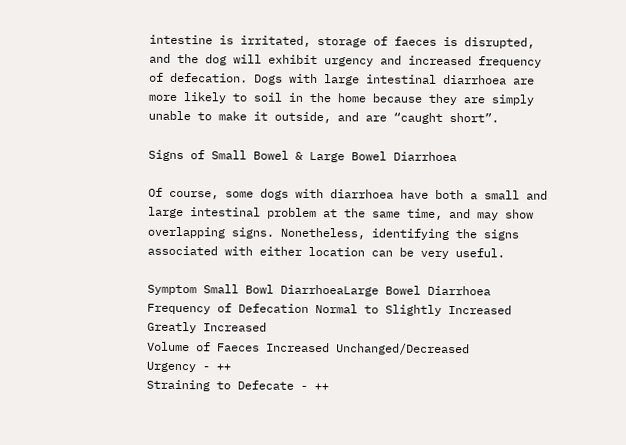intestine is irritated, storage of faeces is disrupted, and the dog will exhibit urgency and increased frequency of defecation. Dogs with large intestinal diarrhoea are more likely to soil in the home because they are simply unable to make it outside, and are “caught short”.

Signs of Small Bowel & Large Bowel Diarrhoea

Of course, some dogs with diarrhoea have both a small and large intestinal problem at the same time, and may show overlapping signs. Nonetheless, identifying the signs associated with either location can be very useful.

Symptom Small Bowl DiarrhoeaLarge Bowel Diarrhoea
Frequency of Defecation Normal to Slightly Increased Greatly Increased
Volume of Faeces Increased Unchanged/Decreased
Urgency - ++
Straining to Defecate - ++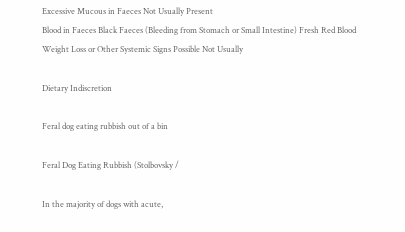Excessive Mucous in Faeces Not Usually Present
Blood in Faeces Black Faeces (Bleeding from Stomach or Small Intestine) Fresh Red Blood
Weight Loss or Other Systemic Signs Possible Not Usually

Dietary Indiscretion

Feral dog eating rubbish out of a bin

Feral Dog Eating Rubbish (Stolbovsky /

In the majority of dogs with acute,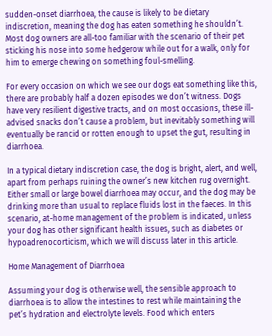sudden-onset diarrhoea, the cause is likely to be dietary indiscretion, meaning the dog has eaten something he shouldn’t. Most dog owners are all-too familiar with the scenario of their pet sticking his nose into some hedgerow while out for a walk, only for him to emerge chewing on something foul-smelling.

For every occasion on which we see our dogs eat something like this, there are probably half a dozen episodes we don’t witness. Dogs have very resilient digestive tracts, and on most occasions, these ill-advised snacks don’t cause a problem, but inevitably something will eventually be rancid or rotten enough to upset the gut, resulting in diarrhoea.

In a typical dietary indiscretion case, the dog is bright, alert, and well, apart from perhaps ruining the owner’s new kitchen rug overnight. Either small or large bowel diarrhoea may occur, and the dog may be drinking more than usual to replace fluids lost in the faeces. In this scenario, at-home management of the problem is indicated, unless your dog has other significant health issues, such as diabetes or hypoadrenocorticism, which we will discuss later in this article.

Home Management of Diarrhoea

Assuming your dog is otherwise well, the sensible approach to diarrhoea is to allow the intestines to rest while maintaining the pet’s hydration and electrolyte levels. Food which enters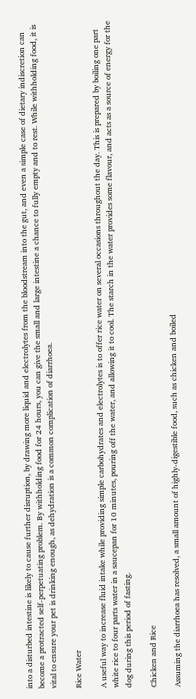into a disturbed intestine is likely to cause further disruption, by drawing more liquid and electrolytes from the bloodstream into the gut, and even a simple case of dietary indiscretion can become a protracted self-perpetuating problem. By withholding food for 24 hours, you can give the small and large intestine a chance to fully empty and to rest. While withholding food, it is vital to ensure your pet is drinking enough, as dehydration is a common complication of diarrhoea.

Rice Water

A useful way to increase fluid intake while providing simple carbohydrates and electrolytes is to offer rice water on several occasions throughout the day. This is prepared by boiling one part white rice to four parts water in a saucepan for 10 minutes, pouring off the water, and allowing it to cool. The starch in the water provides some flavour, and acts as a source of energy for the dog during this period of fasting.

Chicken and Rice

Assuming the diarrhoea has resolved, a small amount of highly-digestible food, such as chicken and boiled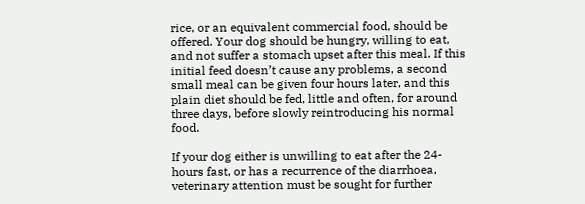rice, or an equivalent commercial food, should be offered. Your dog should be hungry, willing to eat, and not suffer a stomach upset after this meal. If this initial feed doesn’t cause any problems, a second small meal can be given four hours later, and this plain diet should be fed, little and often, for around three days, before slowly reintroducing his normal food.

If your dog either is unwilling to eat after the 24-hours fast, or has a recurrence of the diarrhoea, veterinary attention must be sought for further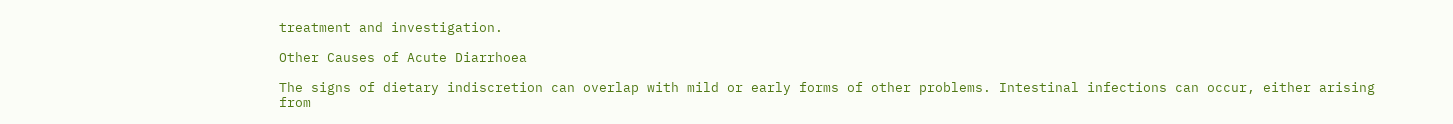treatment and investigation.

Other Causes of Acute Diarrhoea

The signs of dietary indiscretion can overlap with mild or early forms of other problems. Intestinal infections can occur, either arising from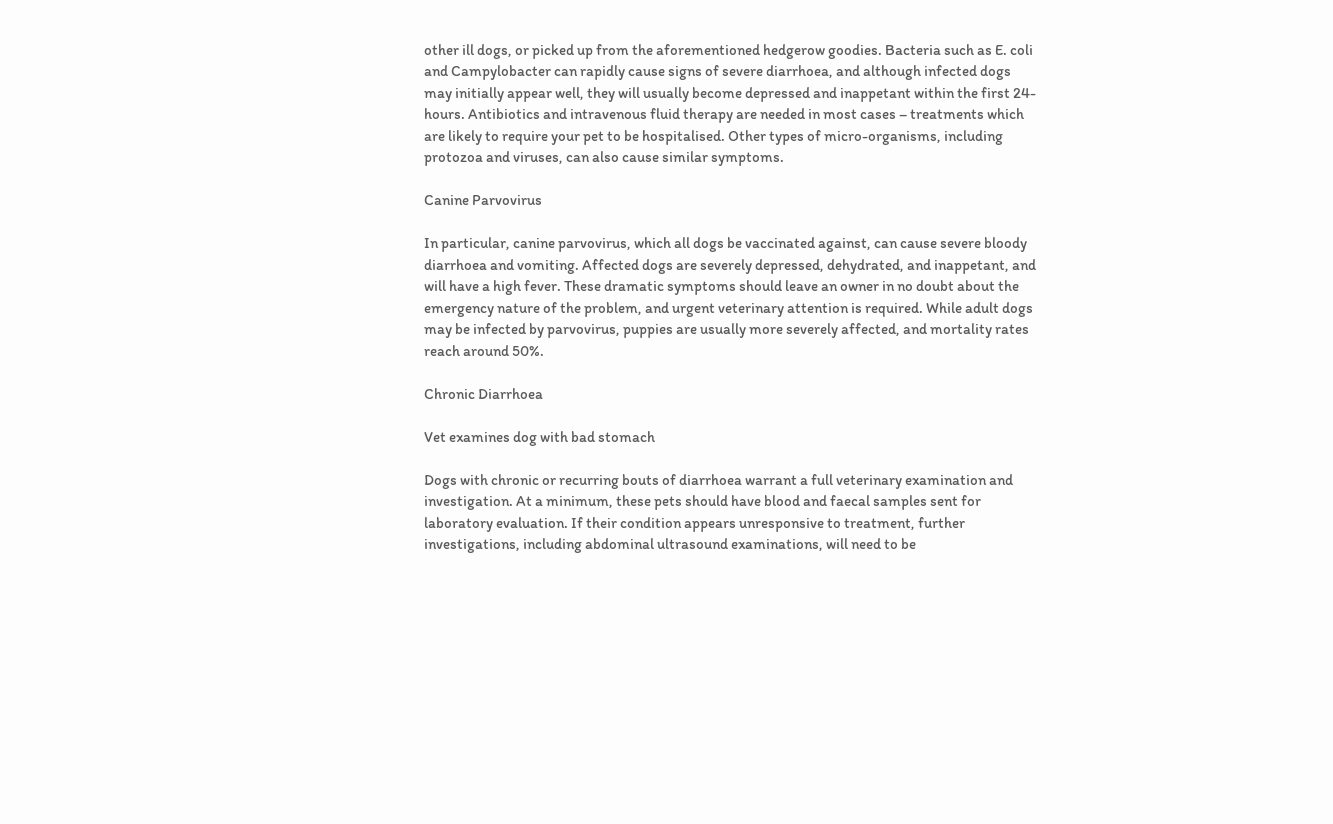other ill dogs, or picked up from the aforementioned hedgerow goodies. Bacteria such as E. coli and Campylobacter can rapidly cause signs of severe diarrhoea, and although infected dogs may initially appear well, they will usually become depressed and inappetant within the first 24-hours. Antibiotics and intravenous fluid therapy are needed in most cases – treatments which are likely to require your pet to be hospitalised. Other types of micro-organisms, including protozoa and viruses, can also cause similar symptoms.

Canine Parvovirus

In particular, canine parvovirus, which all dogs be vaccinated against, can cause severe bloody diarrhoea and vomiting. Affected dogs are severely depressed, dehydrated, and inappetant, and will have a high fever. These dramatic symptoms should leave an owner in no doubt about the emergency nature of the problem, and urgent veterinary attention is required. While adult dogs may be infected by parvovirus, puppies are usually more severely affected, and mortality rates reach around 50%.

Chronic Diarrhoea

Vet examines dog with bad stomach

Dogs with chronic or recurring bouts of diarrhoea warrant a full veterinary examination and investigation. At a minimum, these pets should have blood and faecal samples sent for laboratory evaluation. If their condition appears unresponsive to treatment, further investigations, including abdominal ultrasound examinations, will need to be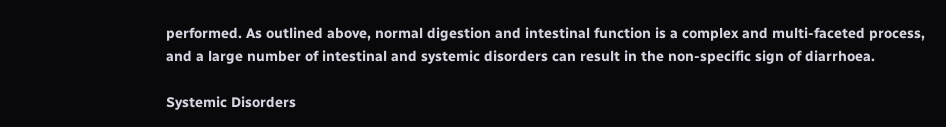performed. As outlined above, normal digestion and intestinal function is a complex and multi-faceted process, and a large number of intestinal and systemic disorders can result in the non-specific sign of diarrhoea.

Systemic Disorders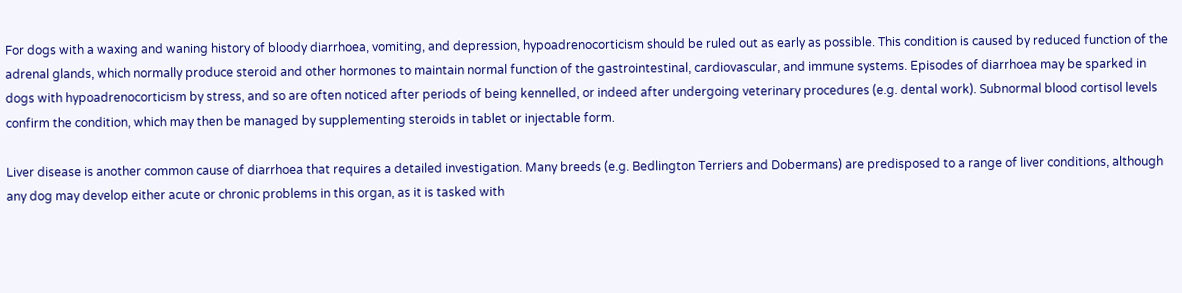For dogs with a waxing and waning history of bloody diarrhoea, vomiting, and depression, hypoadrenocorticism should be ruled out as early as possible. This condition is caused by reduced function of the adrenal glands, which normally produce steroid and other hormones to maintain normal function of the gastrointestinal, cardiovascular, and immune systems. Episodes of diarrhoea may be sparked in dogs with hypoadrenocorticism by stress, and so are often noticed after periods of being kennelled, or indeed after undergoing veterinary procedures (e.g. dental work). Subnormal blood cortisol levels confirm the condition, which may then be managed by supplementing steroids in tablet or injectable form.

Liver disease is another common cause of diarrhoea that requires a detailed investigation. Many breeds (e.g. Bedlington Terriers and Dobermans) are predisposed to a range of liver conditions, although any dog may develop either acute or chronic problems in this organ, as it is tasked with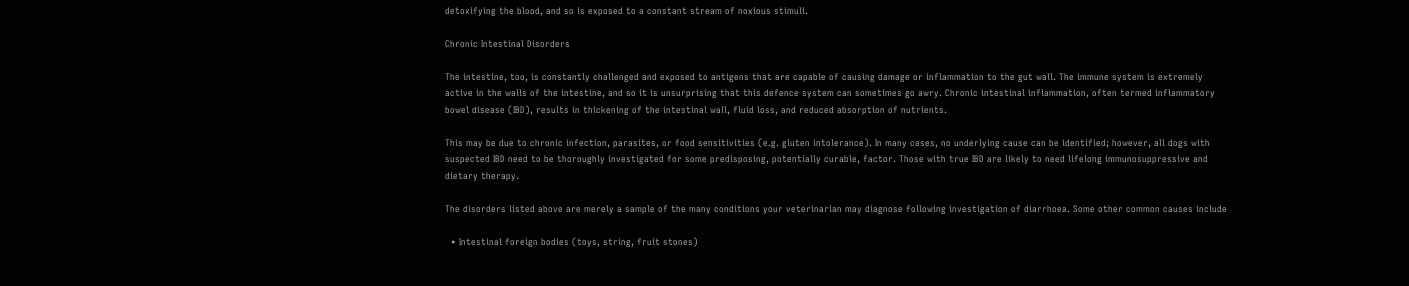detoxifying the blood, and so is exposed to a constant stream of noxious stimuli.

Chronic Intestinal Disorders

The intestine, too, is constantly challenged and exposed to antigens that are capable of causing damage or inflammation to the gut wall. The immune system is extremely active in the walls of the intestine, and so it is unsurprising that this defence system can sometimes go awry. Chronic intestinal inflammation, often termed inflammatory bowel disease (IBD), results in thickening of the intestinal wall, fluid loss, and reduced absorption of nutrients.

This may be due to chronic infection, parasites, or food sensitivities (e.g. gluten intolerance). In many cases, no underlying cause can be identified; however, all dogs with suspected IBD need to be thoroughly investigated for some predisposing, potentially curable, factor. Those with true IBD are likely to need lifelong immunosuppressive and dietary therapy.

The disorders listed above are merely a sample of the many conditions your veterinarian may diagnose following investigation of diarrhoea. Some other common causes include

  • Intestinal foreign bodies (toys, string, fruit stones)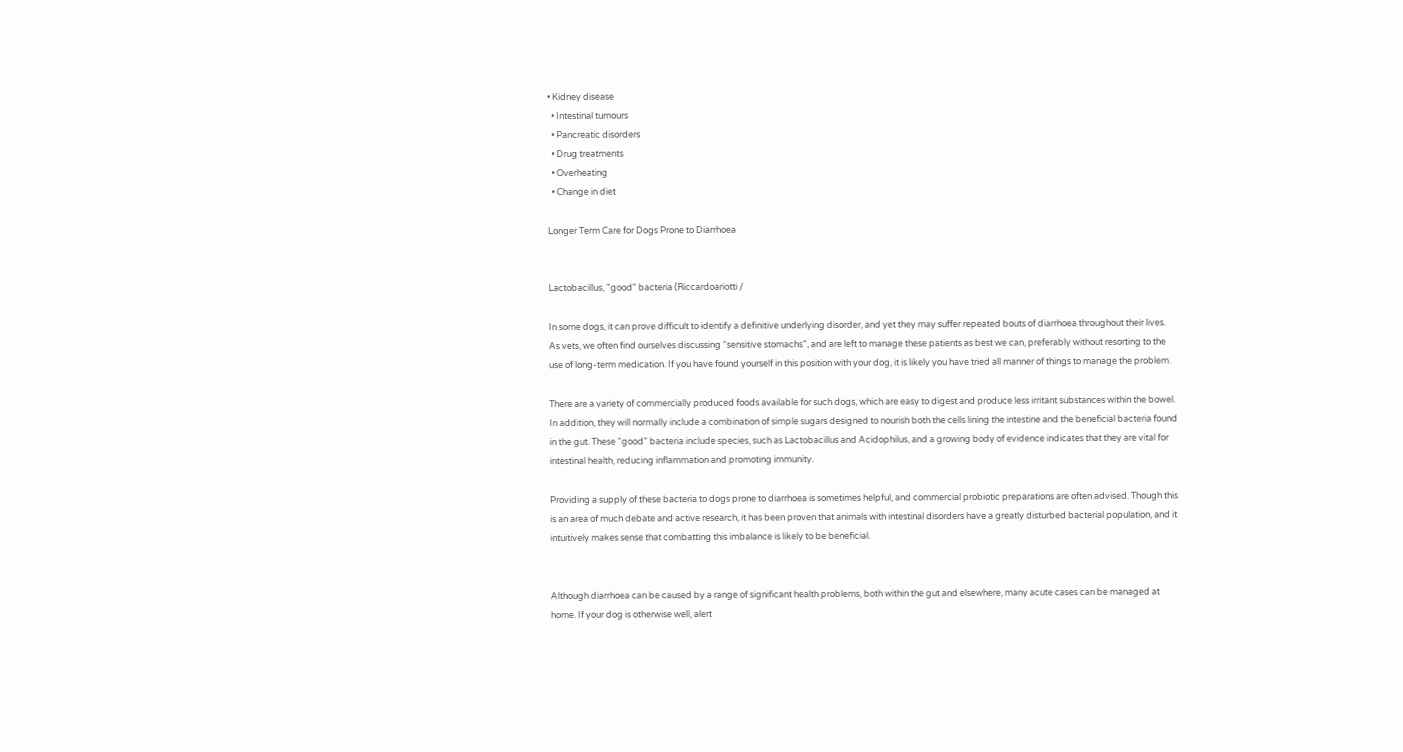• Kidney disease
  • Intestinal tumours
  • Pancreatic disorders
  • Drug treatments
  • Overheating
  • Change in diet

Longer Term Care for Dogs Prone to Diarrhoea


Lactobacillus, "good" bacteria (Riccardoariotti /

In some dogs, it can prove difficult to identify a definitive underlying disorder, and yet they may suffer repeated bouts of diarrhoea throughout their lives. As vets, we often find ourselves discussing “sensitive stomachs”, and are left to manage these patients as best we can, preferably without resorting to the use of long-term medication. If you have found yourself in this position with your dog, it is likely you have tried all manner of things to manage the problem.

There are a variety of commercially produced foods available for such dogs, which are easy to digest and produce less irritant substances within the bowel. In addition, they will normally include a combination of simple sugars designed to nourish both the cells lining the intestine and the beneficial bacteria found in the gut. These “good” bacteria include species, such as Lactobacillus and Acidophilus, and a growing body of evidence indicates that they are vital for intestinal health, reducing inflammation and promoting immunity.

Providing a supply of these bacteria to dogs prone to diarrhoea is sometimes helpful, and commercial probiotic preparations are often advised. Though this is an area of much debate and active research, it has been proven that animals with intestinal disorders have a greatly disturbed bacterial population, and it intuitively makes sense that combatting this imbalance is likely to be beneficial.


Although diarrhoea can be caused by a range of significant health problems, both within the gut and elsewhere, many acute cases can be managed at home. If your dog is otherwise well, alert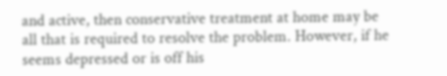and active, then conservative treatment at home may be all that is required to resolve the problem. However, if he seems depressed or is off his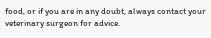food, or if you are in any doubt, always contact your veterinary surgeon for advice.